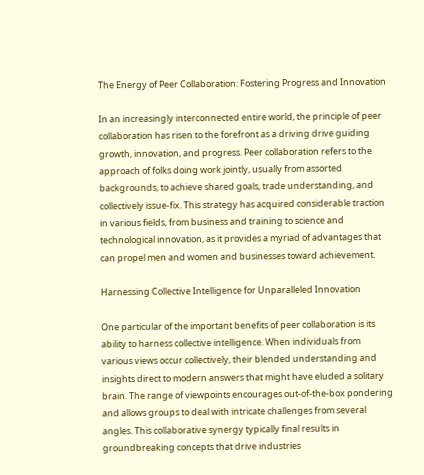The Energy of Peer Collaboration: Fostering Progress and Innovation

In an increasingly interconnected entire world, the principle of peer collaboration has risen to the forefront as a driving drive guiding growth, innovation, and progress. Peer collaboration refers to the approach of folks doing work jointly, usually from assorted backgrounds, to achieve shared goals, trade understanding, and collectively issue-fix. This strategy has acquired considerable traction in various fields, from business and training to science and technological innovation, as it provides a myriad of advantages that can propel men and women and businesses toward achievement.

Harnessing Collective Intelligence for Unparalleled Innovation

One particular of the important benefits of peer collaboration is its ability to harness collective intelligence. When individuals from various views occur collectively, their blended understanding and insights direct to modern answers that might have eluded a solitary brain. The range of viewpoints encourages out-of-the-box pondering and allows groups to deal with intricate challenges from several angles. This collaborative synergy typically final results in groundbreaking concepts that drive industries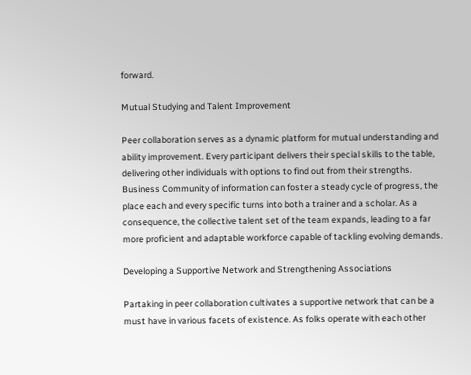forward.

Mutual Studying and Talent Improvement

Peer collaboration serves as a dynamic platform for mutual understanding and ability improvement. Every participant delivers their special skills to the table, delivering other individuals with options to find out from their strengths. Business Community of information can foster a steady cycle of progress, the place each and every specific turns into both a trainer and a scholar. As a consequence, the collective talent set of the team expands, leading to a far more proficient and adaptable workforce capable of tackling evolving demands.

Developing a Supportive Network and Strengthening Associations

Partaking in peer collaboration cultivates a supportive network that can be a must have in various facets of existence. As folks operate with each other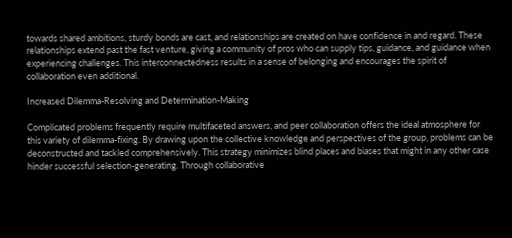towards shared ambitions, sturdy bonds are cast, and relationships are created on have confidence in and regard. These relationships extend past the fast venture, giving a community of pros who can supply tips, guidance, and guidance when experiencing challenges. This interconnectedness results in a sense of belonging and encourages the spirit of collaboration even additional.

Increased Dilemma-Resolving and Determination-Making

Complicated problems frequently require multifaceted answers, and peer collaboration offers the ideal atmosphere for this variety of dilemma-fixing. By drawing upon the collective knowledge and perspectives of the group, problems can be deconstructed and tackled comprehensively. This strategy minimizes blind places and biases that might in any other case hinder successful selection-generating. Through collaborative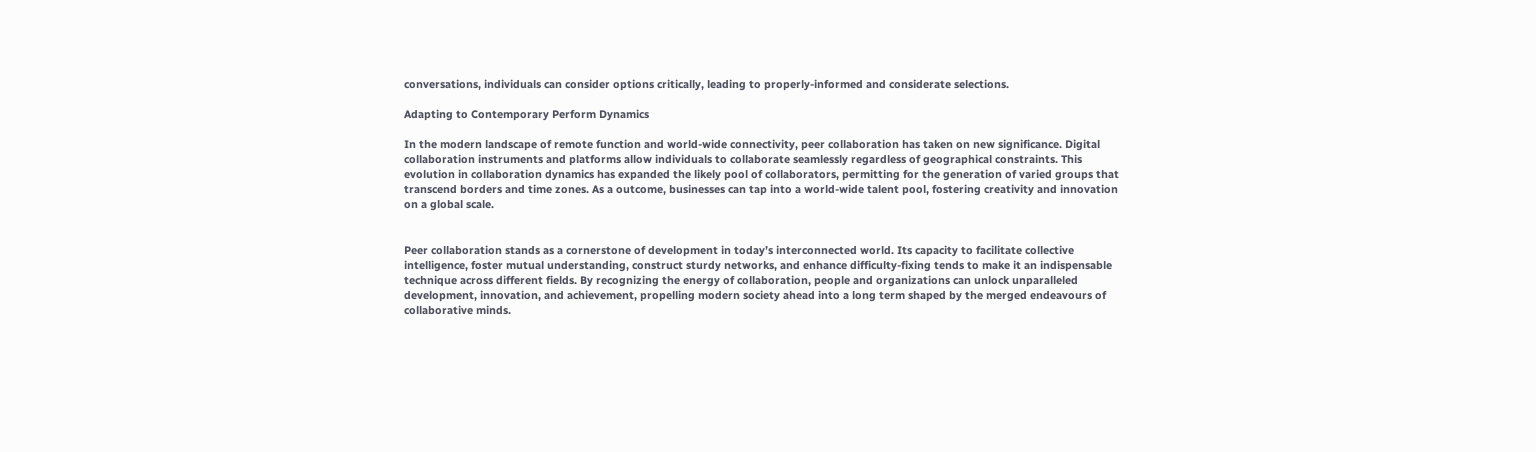conversations, individuals can consider options critically, leading to properly-informed and considerate selections.

Adapting to Contemporary Perform Dynamics

In the modern landscape of remote function and world-wide connectivity, peer collaboration has taken on new significance. Digital collaboration instruments and platforms allow individuals to collaborate seamlessly regardless of geographical constraints. This evolution in collaboration dynamics has expanded the likely pool of collaborators, permitting for the generation of varied groups that transcend borders and time zones. As a outcome, businesses can tap into a world-wide talent pool, fostering creativity and innovation on a global scale.


Peer collaboration stands as a cornerstone of development in today’s interconnected world. Its capacity to facilitate collective intelligence, foster mutual understanding, construct sturdy networks, and enhance difficulty-fixing tends to make it an indispensable technique across different fields. By recognizing the energy of collaboration, people and organizations can unlock unparalleled development, innovation, and achievement, propelling modern society ahead into a long term shaped by the merged endeavours of collaborative minds.